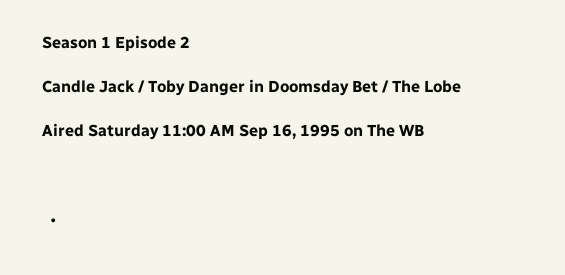Season 1 Episode 2

Candle Jack / Toby Danger in Doomsday Bet / The Lobe

Aired Saturday 11:00 AM Sep 16, 1995 on The WB



  •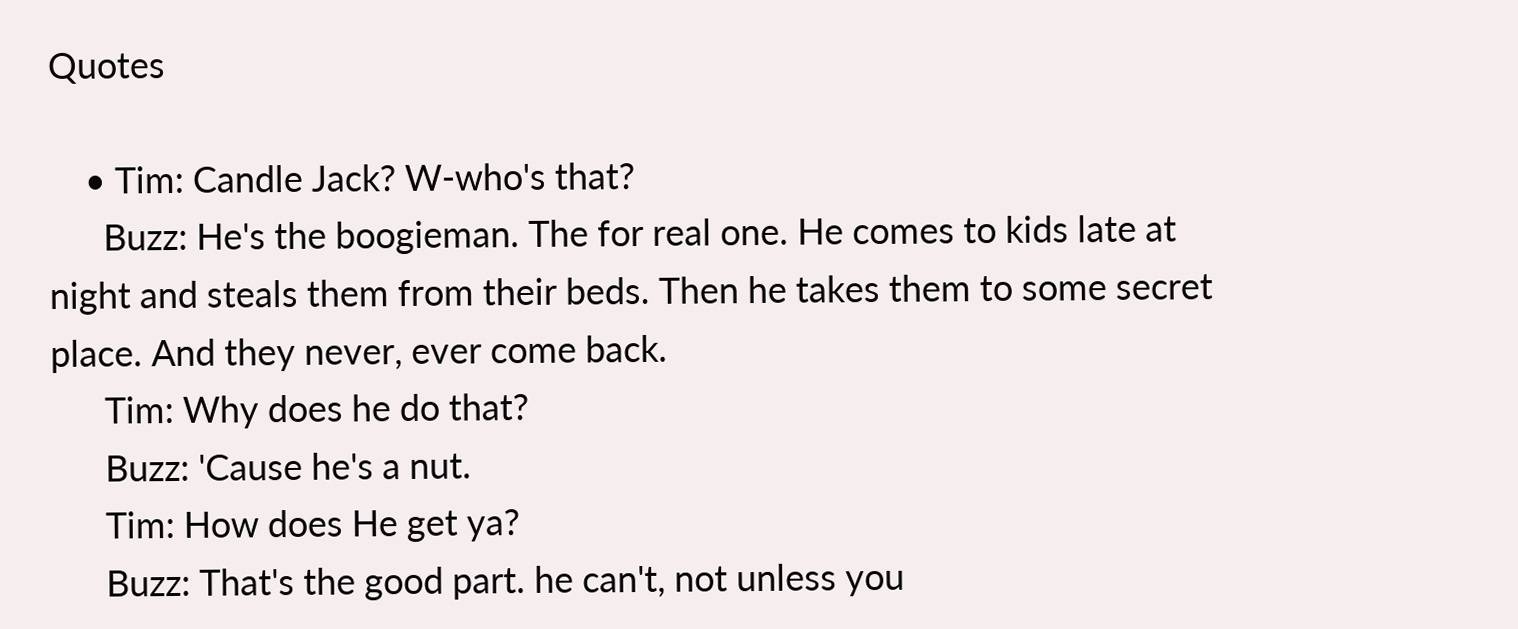Quotes

    • Tim: Candle Jack? W-who's that?
      Buzz: He's the boogieman. The for real one. He comes to kids late at night and steals them from their beds. Then he takes them to some secret place. And they never, ever come back.
      Tim: Why does he do that?
      Buzz: 'Cause he's a nut.
      Tim: How does He get ya?
      Buzz: That's the good part. he can't, not unless you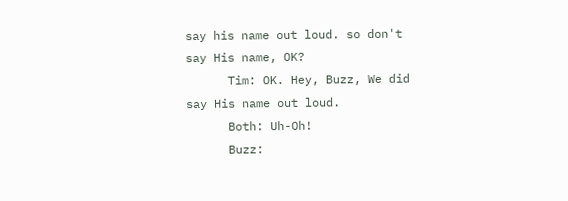say his name out loud. so don't say His name, OK?
      Tim: OK. Hey, Buzz, We did say His name out loud.
      Both: Uh-Oh!
      Buzz: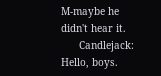M-maybe he didn't hear it.
      Candlejack: Hello, boys.